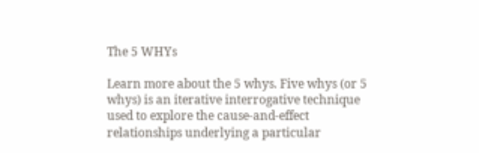The 5 WHYs

Learn more about the 5 whys. Five whys (or 5 whys) is an iterative interrogative technique used to explore the cause-and-effect relationships underlying a particular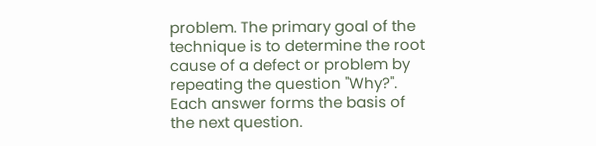problem. The primary goal of the technique is to determine the root cause of a defect or problem by repeating the question "Why?". Each answer forms the basis of the next question.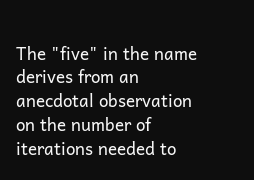The "five" in the name derives from an anecdotal observation on the number of iterations needed to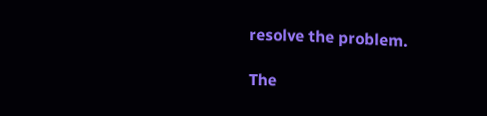resolve the problem.

The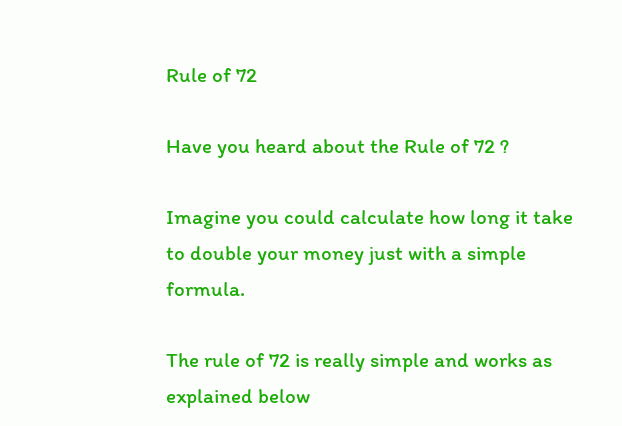Rule of 72

Have you heard about the Rule of 72 ?

Imagine you could calculate how long it take to double your money just with a simple formula.

The rule of 72 is really simple and works as explained below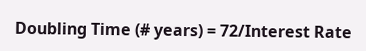Doubling Time (# years) = 72/Interest Rate